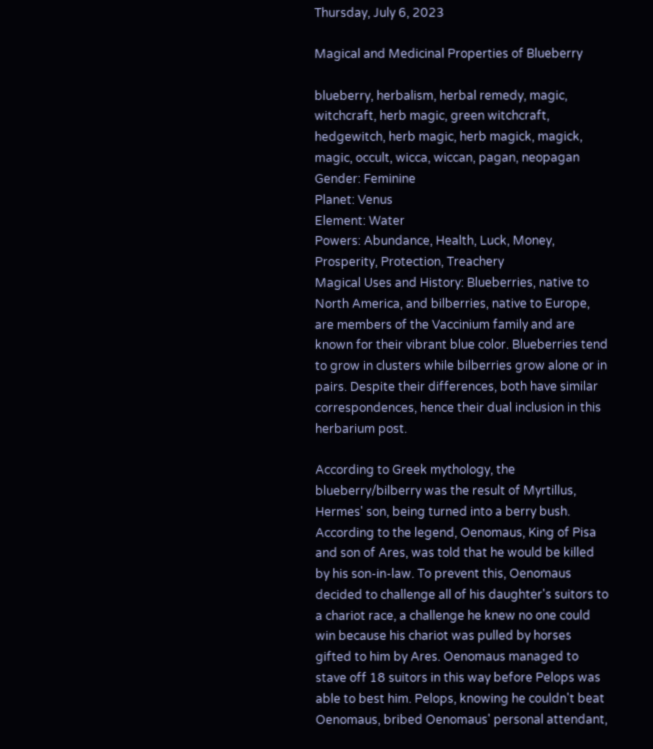Thursday, July 6, 2023

Magical and Medicinal Properties of Blueberry

blueberry, herbalism, herbal remedy, magic, witchcraft, herb magic, green witchcraft, hedgewitch, herb magic, herb magick, magick, magic, occult, wicca, wiccan, pagan, neopagan
Gender: Feminine
Planet: Venus
Element: Water
Powers: Abundance, Health, Luck, Money, Prosperity, Protection, Treachery
Magical Uses and History: Blueberries, native to North America, and bilberries, native to Europe, are members of the Vaccinium family and are known for their vibrant blue color. Blueberries tend to grow in clusters while bilberries grow alone or in pairs. Despite their differences, both have similar correspondences, hence their dual inclusion in this herbarium post.

According to Greek mythology, the blueberry/bilberry was the result of Myrtillus, Hermes' son, being turned into a berry bush. According to the legend, Oenomaus, King of Pisa and son of Ares, was told that he would be killed by his son-in-law. To prevent this, Oenomaus decided to challenge all of his daughter's suitors to a chariot race, a challenge he knew no one could win because his chariot was pulled by horses gifted to him by Ares. Oenomaus managed to stave off 18 suitors in this way before Pelops was able to best him. Pelops, knowing he couldn't beat Oenomaus, bribed Oenomaus' personal attendant,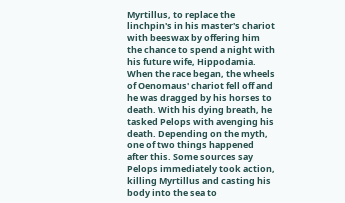Myrtillus, to replace the linchpin's in his master's chariot with beeswax by offering him the chance to spend a night with his future wife, Hippodamia. When the race began, the wheels of Oenomaus' chariot fell off and he was dragged by his horses to death. With his dying breath, he tasked Pelops with avenging his death. Depending on the myth, one of two things happened after this. Some sources say Pelops immediately took action, killing Myrtillus and casting his body into the sea to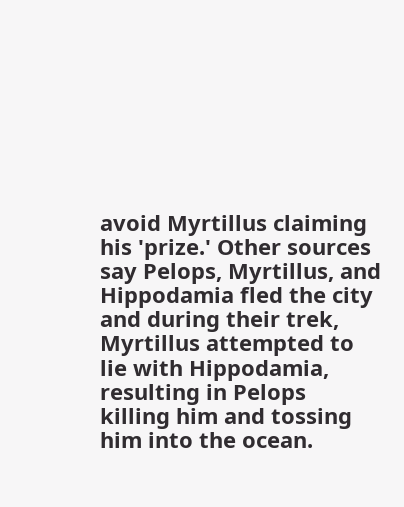avoid Myrtillus claiming his 'prize.' Other sources say Pelops, Myrtillus, and Hippodamia fled the city and during their trek, Myrtillus attempted to lie with Hippodamia, resulting in Pelops killing him and tossing him into the ocean.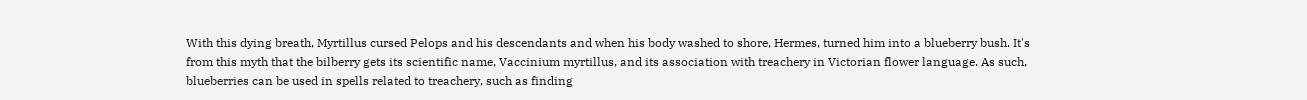With this dying breath, Myrtillus cursed Pelops and his descendants and when his body washed to shore, Hermes, turned him into a blueberry bush. It's from this myth that the bilberry gets its scientific name, Vaccinium myrtillus, and its association with treachery in Victorian flower language. As such, blueberries can be used in spells related to treachery, such as finding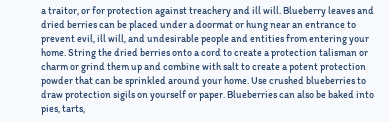a traitor, or for protection against treachery and ill will. Blueberry leaves and dried berries can be placed under a doormat or hung near an entrance to prevent evil, ill will, and undesirable people and entities from entering your home. String the dried berries onto a cord to create a protection talisman or charm or grind them up and combine with salt to create a potent protection powder that can be sprinkled around your home. Use crushed blueberries to draw protection sigils on yourself or paper. Blueberries can also be baked into pies, tarts,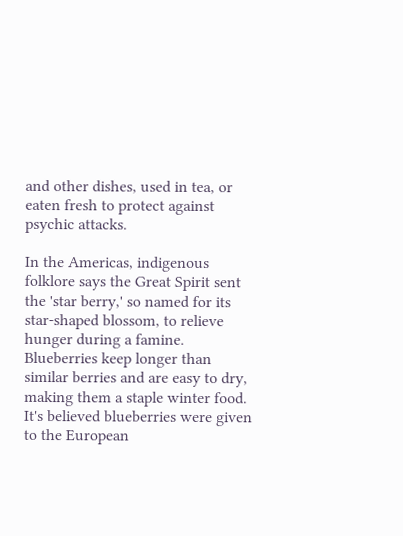and other dishes, used in tea, or eaten fresh to protect against psychic attacks.

In the Americas, indigenous folklore says the Great Spirit sent the 'star berry,' so named for its star-shaped blossom, to relieve hunger during a famine. Blueberries keep longer than similar berries and are easy to dry, making them a staple winter food. It's believed blueberries were given to the European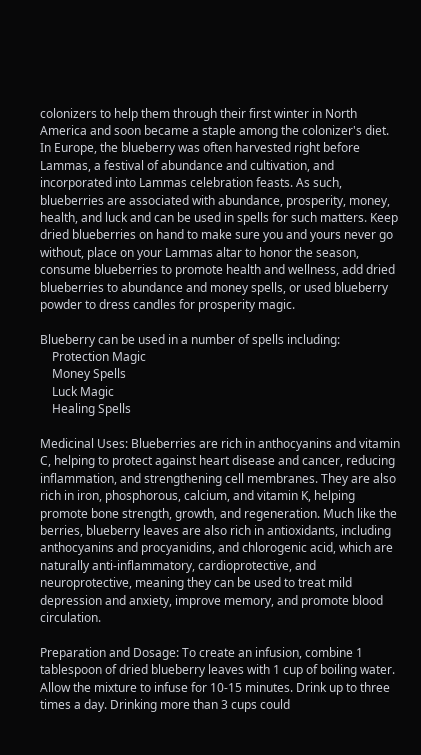colonizers to help them through their first winter in North America and soon became a staple among the colonizer's diet. In Europe, the blueberry was often harvested right before Lammas, a festival of abundance and cultivation, and incorporated into Lammas celebration feasts. As such, blueberries are associated with abundance, prosperity, money, health, and luck and can be used in spells for such matters. Keep dried blueberries on hand to make sure you and yours never go without, place on your Lammas altar to honor the season, consume blueberries to promote health and wellness, add dried blueberries to abundance and money spells, or used blueberry powder to dress candles for prosperity magic.

Blueberry can be used in a number of spells including:
    Protection Magic
    Money Spells
    Luck Magic
    Healing Spells

Medicinal Uses: Blueberries are rich in anthocyanins and vitamin C, helping to protect against heart disease and cancer, reducing inflammation, and strengthening cell membranes. They are also rich in iron, phosphorous, calcium, and vitamin K, helping promote bone strength, growth, and regeneration. Much like the berries, blueberry leaves are also rich in antioxidants, including anthocyanins and procyanidins, and chlorogenic acid, which are naturally anti-inflammatory, cardioprotective, and neuroprotective, meaning they can be used to treat mild depression and anxiety, improve memory, and promote blood circulation.

Preparation and Dosage: To create an infusion, combine 1 tablespoon of dried blueberry leaves with 1 cup of boiling water. Allow the mixture to infuse for 10-15 minutes. Drink up to three times a day. Drinking more than 3 cups could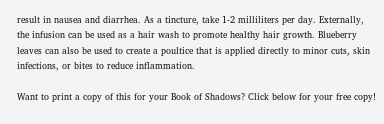result in nausea and diarrhea. As a tincture, take 1-2 milliliters per day. Externally, the infusion can be used as a hair wash to promote healthy hair growth. Blueberry leaves can also be used to create a poultice that is applied directly to minor cuts, skin infections, or bites to reduce inflammation.

Want to print a copy of this for your Book of Shadows? Click below for your free copy!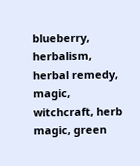blueberry, herbalism, herbal remedy, magic, witchcraft, herb magic, green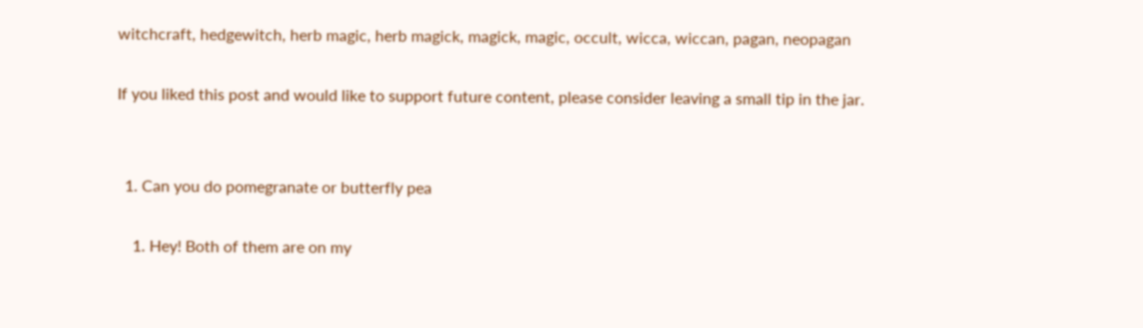witchcraft, hedgewitch, herb magic, herb magick, magick, magic, occult, wicca, wiccan, pagan, neopagan

If you liked this post and would like to support future content, please consider leaving a small tip in the jar.


  1. Can you do pomegranate or butterfly pea

    1. Hey! Both of them are on my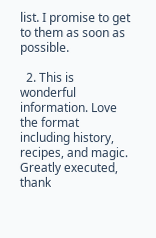list. I promise to get to them as soon as possible.

  2. This is wonderful information. Love the format including history, recipes, and magic. Greatly executed, thank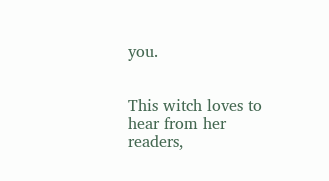you.


This witch loves to hear from her readers,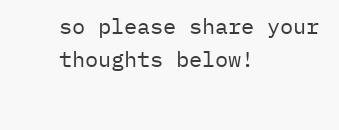so please share your thoughts below!